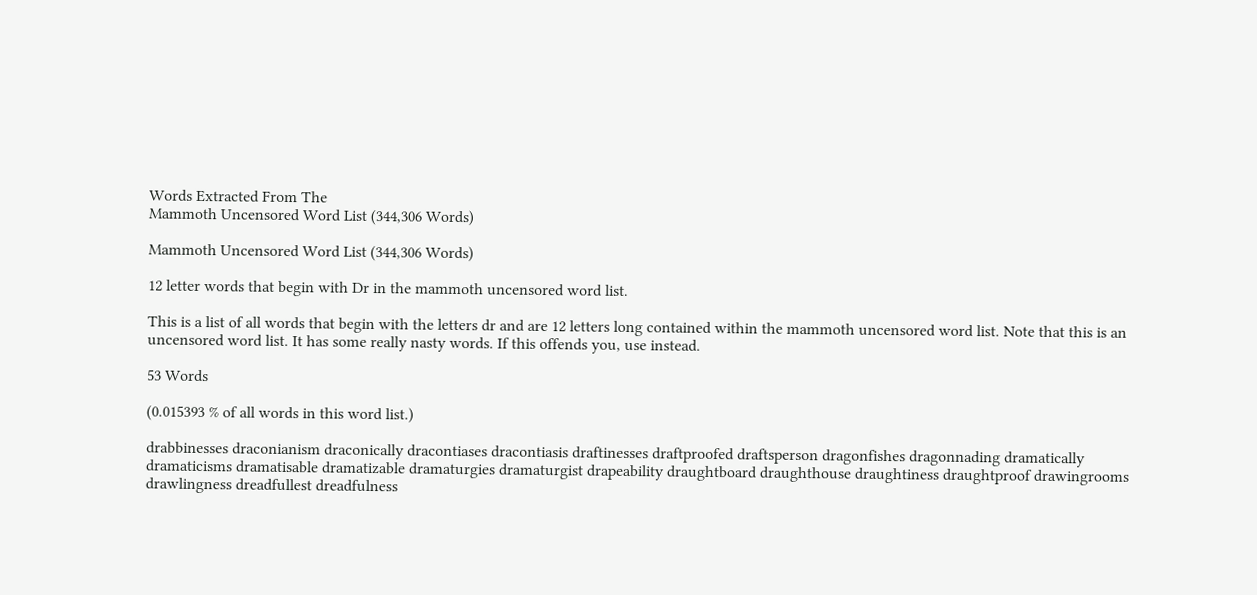Words Extracted From The
Mammoth Uncensored Word List (344,306 Words)

Mammoth Uncensored Word List (344,306 Words)

12 letter words that begin with Dr in the mammoth uncensored word list.

This is a list of all words that begin with the letters dr and are 12 letters long contained within the mammoth uncensored word list. Note that this is an uncensored word list. It has some really nasty words. If this offends you, use instead.

53 Words

(0.015393 % of all words in this word list.)

drabbinesses draconianism draconically dracontiases dracontiasis draftinesses draftproofed draftsperson dragonfishes dragonnading dramatically dramaticisms dramatisable dramatizable dramaturgies dramaturgist drapeability draughtboard draughthouse draughtiness draughtproof drawingrooms drawlingness dreadfullest dreadfulness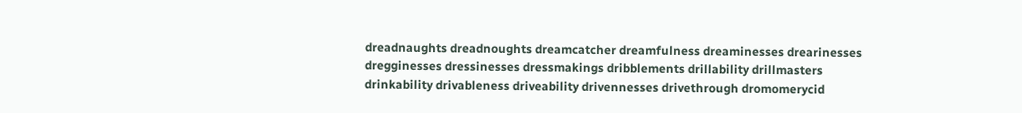dreadnaughts dreadnoughts dreamcatcher dreamfulness dreaminesses drearinesses dregginesses dressinesses dressmakings dribblements drillability drillmasters drinkability drivableness driveability drivennesses drivethrough dromomerycid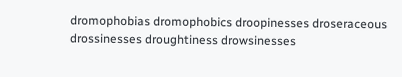dromophobias dromophobics droopinesses droseraceous drossinesses droughtiness drowsinesses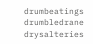drumbeatings drumbledrane drysalteries